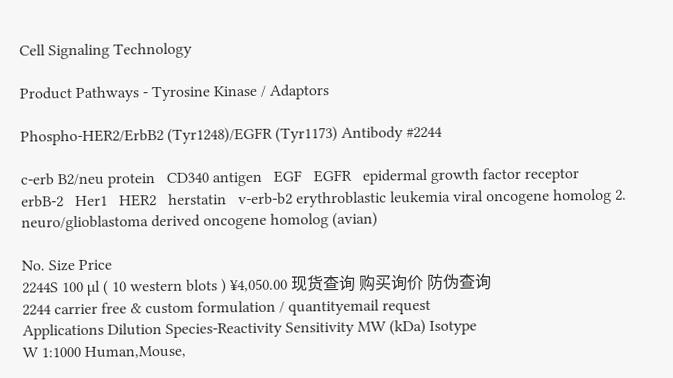Cell Signaling Technology

Product Pathways - Tyrosine Kinase / Adaptors

Phospho-HER2/ErbB2 (Tyr1248)/EGFR (Tyr1173) Antibody #2244

c-erb B2/neu protein   CD340 antigen   EGF   EGFR   epidermal growth factor receptor   erbB-2   Her1   HER2   herstatin   v-erb-b2 erythroblastic leukemia viral oncogene homolog 2. neuro/glioblastoma derived oncogene homolog (avian)

No. Size Price
2244S 100 µl ( 10 western blots ) ¥4,050.00 现货查询 购买询价 防伪查询
2244 carrier free & custom formulation / quantityemail request
Applications Dilution Species-Reactivity Sensitivity MW (kDa) Isotype
W 1:1000 Human,Mouse,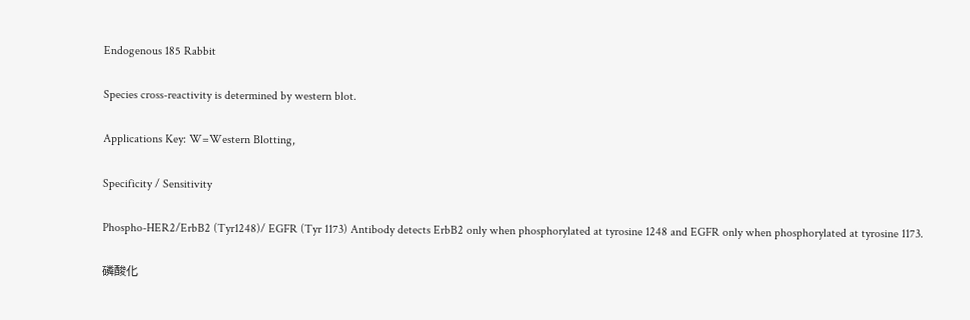Endogenous 185 Rabbit

Species cross-reactivity is determined by western blot.

Applications Key: W=Western Blotting,

Specificity / Sensitivity

Phospho-HER2/ErbB2 (Tyr1248)/ EGFR (Tyr 1173) Antibody detects ErbB2 only when phosphorylated at tyrosine 1248 and EGFR only when phosphorylated at tyrosine 1173.

磷酸化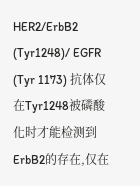HER2/ErbB2 (Tyr1248)/ EGFR (Tyr 1173) 抗体仅在Tyr1248被磷酸化时才能检测到ErbB2的存在,仅在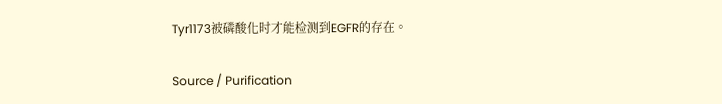Tyr1173被磷酸化时才能检测到EGFR的存在。

Source / Purification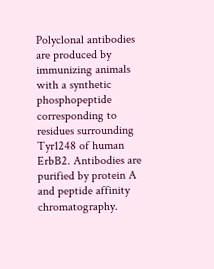Polyclonal antibodies are produced by immunizing animals with a synthetic phosphopeptide corresponding to residues surrounding Tyr1248 of human ErbB2. Antibodies are purified by protein A and peptide affinity chromatography.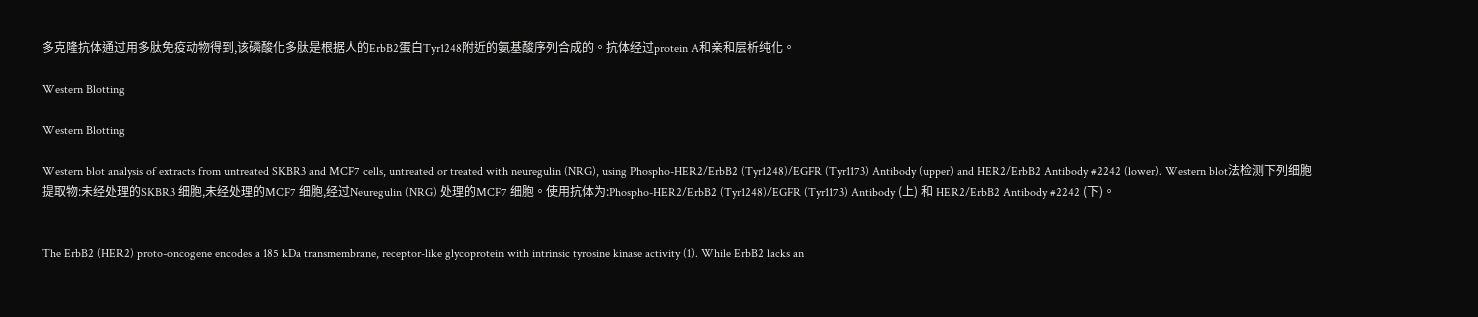多克隆抗体通过用多肽免疫动物得到,该磷酸化多肽是根据人的ErbB2蛋白Tyr1248附近的氨基酸序列合成的。抗体经过protein A和亲和层析纯化。

Western Blotting

Western Blotting

Western blot analysis of extracts from untreated SKBR3 and MCF7 cells, untreated or treated with neuregulin (NRG), using Phospho-HER2/ErbB2 (Tyr1248)/EGFR (Tyr1173) Antibody (upper) and HER2/ErbB2 Antibody #2242 (lower). Western blot法检测下列细胞提取物:未经处理的SKBR3 细胞,未经处理的MCF7 细胞,经过Neuregulin (NRG) 处理的MCF7 细胞。使用抗体为:Phospho-HER2/ErbB2 (Tyr1248)/EGFR (Tyr1173) Antibody (上) 和 HER2/ErbB2 Antibody #2242 (下)。


The ErbB2 (HER2) proto-oncogene encodes a 185 kDa transmembrane, receptor-like glycoprotein with intrinsic tyrosine kinase activity (1). While ErbB2 lacks an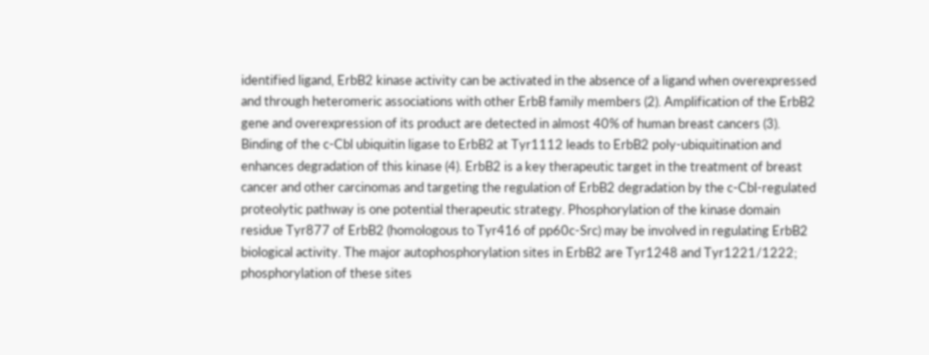identified ligand, ErbB2 kinase activity can be activated in the absence of a ligand when overexpressed and through heteromeric associations with other ErbB family members (2). Amplification of the ErbB2 gene and overexpression of its product are detected in almost 40% of human breast cancers (3). Binding of the c-Cbl ubiquitin ligase to ErbB2 at Tyr1112 leads to ErbB2 poly-ubiquitination and enhances degradation of this kinase (4). ErbB2 is a key therapeutic target in the treatment of breast cancer and other carcinomas and targeting the regulation of ErbB2 degradation by the c-Cbl-regulated proteolytic pathway is one potential therapeutic strategy. Phosphorylation of the kinase domain residue Tyr877 of ErbB2 (homologous to Tyr416 of pp60c-Src) may be involved in regulating ErbB2 biological activity. The major autophosphorylation sites in ErbB2 are Tyr1248 and Tyr1221/1222; phosphorylation of these sites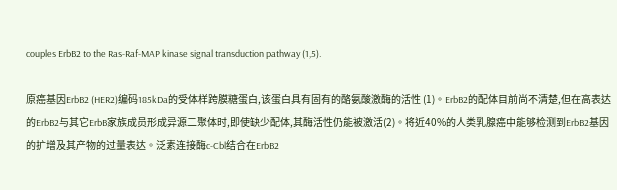couples ErbB2 to the Ras-Raf-MAP kinase signal transduction pathway (1,5).

原癌基因ErbB2 (HER2)编码185kDa的受体样跨膜糖蛋白,该蛋白具有固有的酪氨酸激酶的活性 (1)。ErbB2的配体目前尚不清楚,但在高表达的ErbB2与其它ErbB家族成员形成异源二聚体时,即使缺少配体,其酶活性仍能被激活(2)。将近40%的人类乳腺癌中能够检测到ErbB2基因的扩增及其产物的过量表达。泛素连接酶c-Cbl结合在ErbB2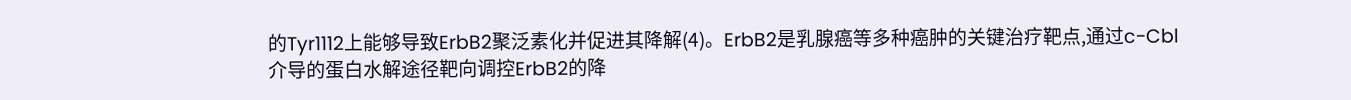的Tyr1112上能够导致ErbB2聚泛素化并促进其降解(4)。ErbB2是乳腺癌等多种癌肿的关键治疗靶点,通过c-Cbl介导的蛋白水解途径靶向调控ErbB2的降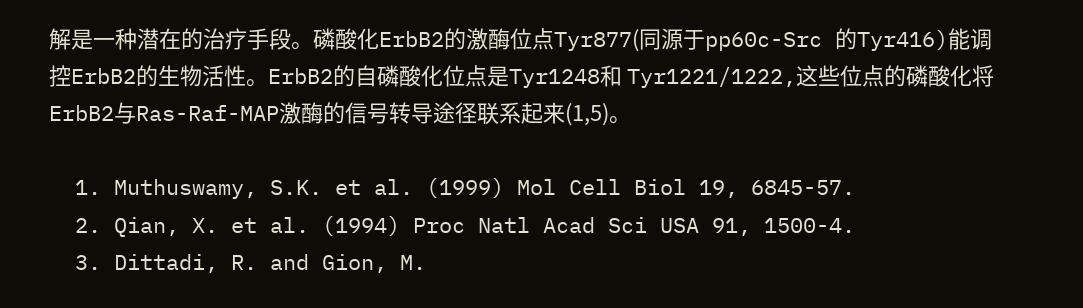解是一种潜在的治疗手段。磷酸化ErbB2的激酶位点Tyr877(同源于pp60c-Src 的Tyr416)能调控ErbB2的生物活性。ErbB2的自磷酸化位点是Tyr1248和 Tyr1221/1222,这些位点的磷酸化将ErbB2与Ras-Raf-MAP激酶的信号转导途径联系起来(1,5)。

  1. Muthuswamy, S.K. et al. (1999) Mol Cell Biol 19, 6845-57.
  2. Qian, X. et al. (1994) Proc Natl Acad Sci USA 91, 1500-4.
  3. Dittadi, R. and Gion, M.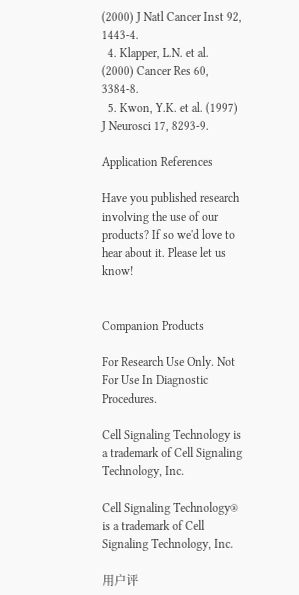(2000) J Natl Cancer Inst 92, 1443-4.
  4. Klapper, L.N. et al. (2000) Cancer Res 60, 3384-8.
  5. Kwon, Y.K. et al. (1997) J Neurosci 17, 8293-9.

Application References

Have you published research involving the use of our products? If so we'd love to hear about it. Please let us know!


Companion Products

For Research Use Only. Not For Use In Diagnostic Procedures.

Cell Signaling Technology is a trademark of Cell Signaling Technology, Inc.

Cell Signaling Technology® is a trademark of Cell Signaling Technology, Inc.

用户评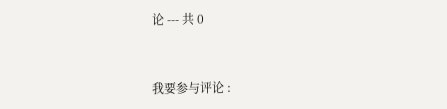论 --- 共 0


我要参与评论 :